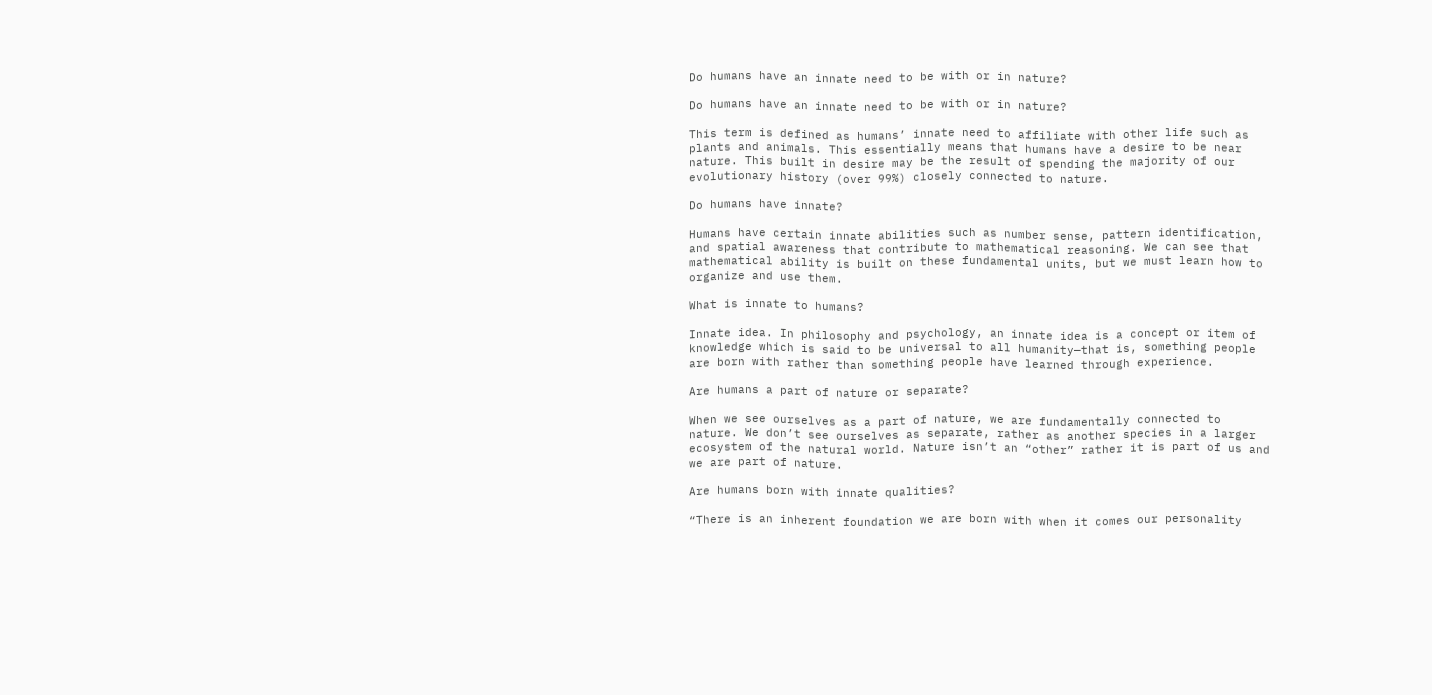Do humans have an innate need to be with or in nature?

Do humans have an innate need to be with or in nature?

This term is defined as humans’ innate need to affiliate with other life such as plants and animals. This essentially means that humans have a desire to be near nature. This built in desire may be the result of spending the majority of our evolutionary history (over 99%) closely connected to nature.

Do humans have innate?

Humans have certain innate abilities such as number sense, pattern identification, and spatial awareness that contribute to mathematical reasoning. We can see that mathematical ability is built on these fundamental units, but we must learn how to organize and use them.

What is innate to humans?

Innate idea. In philosophy and psychology, an innate idea is a concept or item of knowledge which is said to be universal to all humanity—that is, something people are born with rather than something people have learned through experience.

Are humans a part of nature or separate?

When we see ourselves as a part of nature, we are fundamentally connected to nature. We don’t see ourselves as separate, rather as another species in a larger ecosystem of the natural world. Nature isn’t an “other” rather it is part of us and we are part of nature.

Are humans born with innate qualities?

“There is an inherent foundation we are born with when it comes our personality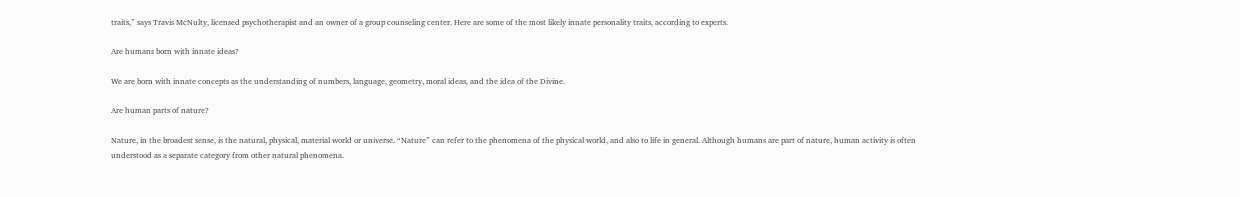traits,” says Travis McNulty, licensed psychotherapist and an owner of a group counseling center. Here are some of the most likely innate personality traits, according to experts.

Are humans born with innate ideas?

We are born with innate concepts as the understanding of numbers, language, geometry, moral ideas, and the idea of the Divine.

Are human parts of nature?

Nature, in the broadest sense, is the natural, physical, material world or universe. “Nature” can refer to the phenomena of the physical world, and also to life in general. Although humans are part of nature, human activity is often understood as a separate category from other natural phenomena.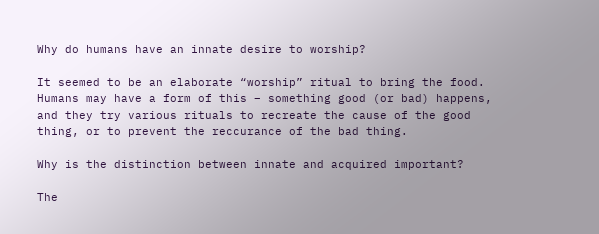Why do humans have an innate desire to worship?

It seemed to be an elaborate “worship” ritual to bring the food. Humans may have a form of this – something good (or bad) happens, and they try various rituals to recreate the cause of the good thing, or to prevent the reccurance of the bad thing.

Why is the distinction between innate and acquired important?

The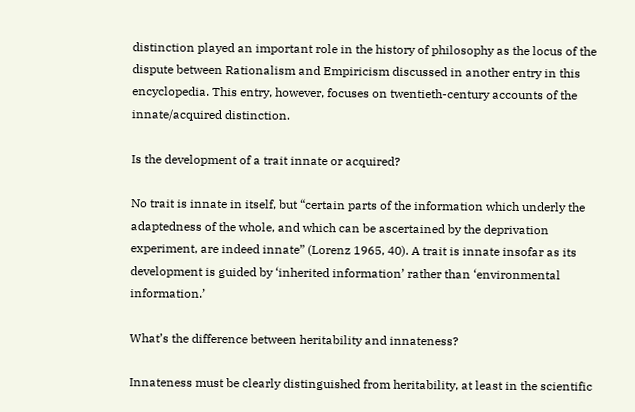distinction played an important role in the history of philosophy as the locus of the dispute between Rationalism and Empiricism discussed in another entry in this encyclopedia. This entry, however, focuses on twentieth-century accounts of the innate/acquired distinction.

Is the development of a trait innate or acquired?

No trait is innate in itself, but “certain parts of the information which underly the adaptedness of the whole, and which can be ascertained by the deprivation experiment, are indeed innate” (Lorenz 1965, 40). A trait is innate insofar as its development is guided by ‘inherited information’ rather than ‘environmental information.’

What’s the difference between heritability and innateness?

Innateness must be clearly distinguished from heritability, at least in the scientific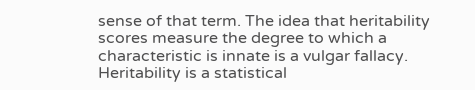sense of that term. The idea that heritability scores measure the degree to which a characteristic is innate is a vulgar fallacy. Heritability is a statistical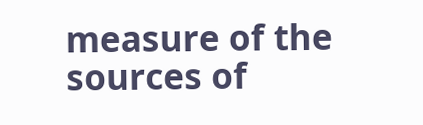measure of the sources of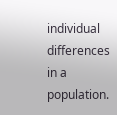individual differences in a population.